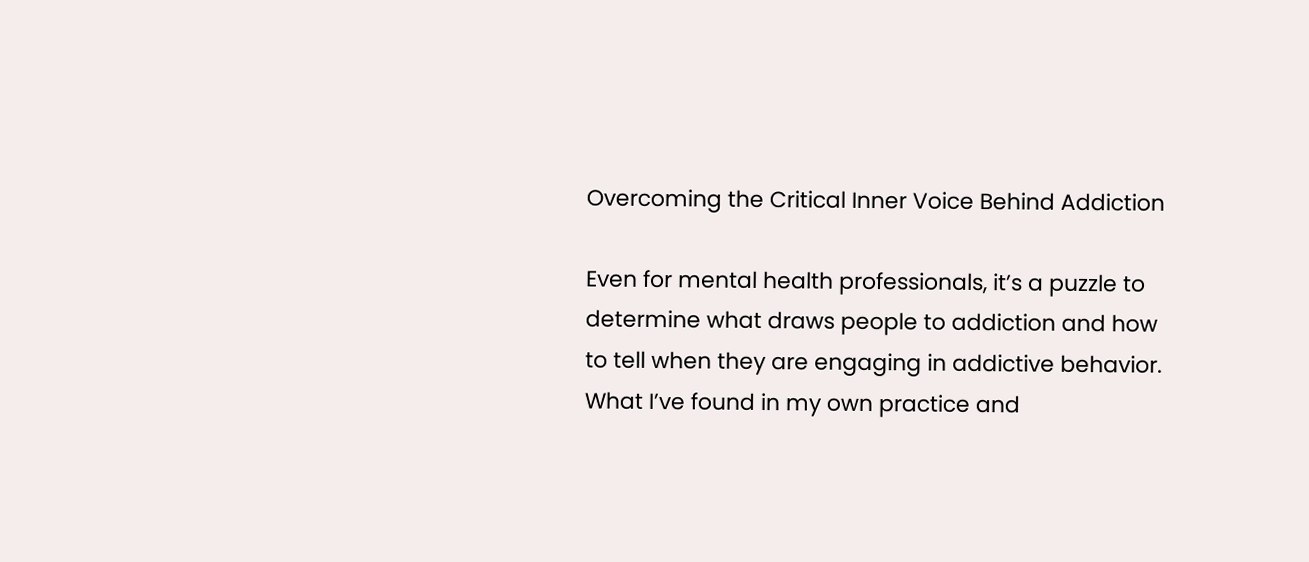Overcoming the Critical Inner Voice Behind Addiction

Even for mental health professionals, it’s a puzzle to determine what draws people to addiction and how to tell when they are engaging in addictive behavior. What I’ve found in my own practice and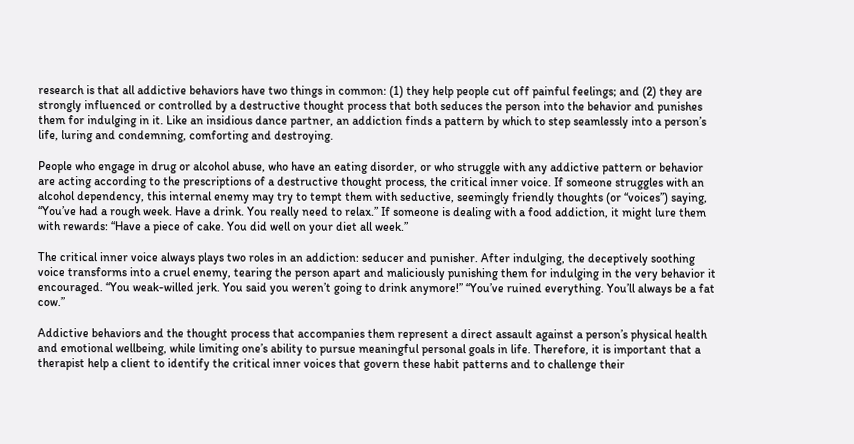research is that all addictive behaviors have two things in common: (1) they help people cut off painful feelings; and (2) they are strongly influenced or controlled by a destructive thought process that both seduces the person into the behavior and punishes them for indulging in it. Like an insidious dance partner, an addiction finds a pattern by which to step seamlessly into a person’s life, luring and condemning, comforting and destroying.

People who engage in drug or alcohol abuse, who have an eating disorder, or who struggle with any addictive pattern or behavior are acting according to the prescriptions of a destructive thought process, the critical inner voice. If someone struggles with an alcohol dependency, this internal enemy may try to tempt them with seductive, seemingly friendly thoughts (or “voices”) saying, “You’ve had a rough week. Have a drink. You really need to relax.” If someone is dealing with a food addiction, it might lure them with rewards: “Have a piece of cake. You did well on your diet all week.”

The critical inner voice always plays two roles in an addiction: seducer and punisher. After indulging, the deceptively soothing voice transforms into a cruel enemy, tearing the person apart and maliciously punishing them for indulging in the very behavior it encouraged. “You weak-willed jerk. You said you weren’t going to drink anymore!” “You’ve ruined everything. You’ll always be a fat cow.”

Addictive behaviors and the thought process that accompanies them represent a direct assault against a person’s physical health and emotional wellbeing, while limiting one’s ability to pursue meaningful personal goals in life. Therefore, it is important that a therapist help a client to identify the critical inner voices that govern these habit patterns and to challenge their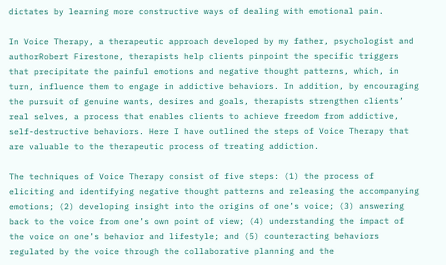dictates by learning more constructive ways of dealing with emotional pain.

In Voice Therapy, a therapeutic approach developed by my father, psychologist and authorRobert Firestone, therapists help clients pinpoint the specific triggers that precipitate the painful emotions and negative thought patterns, which, in turn, influence them to engage in addictive behaviors. In addition, by encouraging the pursuit of genuine wants, desires and goals, therapists strengthen clients’ real selves, a process that enables clients to achieve freedom from addictive, self-destructive behaviors. Here I have outlined the steps of Voice Therapy that are valuable to the therapeutic process of treating addiction.

The techniques of Voice Therapy consist of five steps: (1) the process of eliciting and identifying negative thought patterns and releasing the accompanying emotions; (2) developing insight into the origins of one’s voice; (3) answering back to the voice from one’s own point of view; (4) understanding the impact of the voice on one’s behavior and lifestyle; and (5) counteracting behaviors regulated by the voice through the collaborative planning and the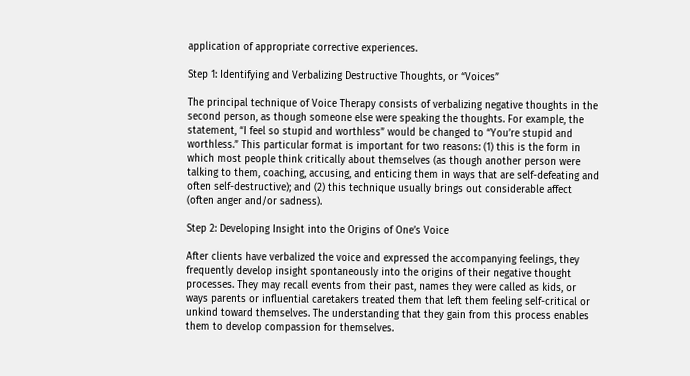application of appropriate corrective experiences.

Step 1: Identifying and Verbalizing Destructive Thoughts, or “Voices”

The principal technique of Voice Therapy consists of verbalizing negative thoughts in the second person, as though someone else were speaking the thoughts. For example, the statement, “I feel so stupid and worthless” would be changed to “You’re stupid and worthless.” This particular format is important for two reasons: (1) this is the form in which most people think critically about themselves (as though another person were talking to them, coaching, accusing, and enticing them in ways that are self-defeating and often self-destructive); and (2) this technique usually brings out considerable affect (often anger and/or sadness).

Step 2: Developing Insight into the Origins of One’s Voice

After clients have verbalized the voice and expressed the accompanying feelings, they frequently develop insight spontaneously into the origins of their negative thought processes. They may recall events from their past, names they were called as kids, or ways parents or influential caretakers treated them that left them feeling self-critical or unkind toward themselves. The understanding that they gain from this process enables them to develop compassion for themselves.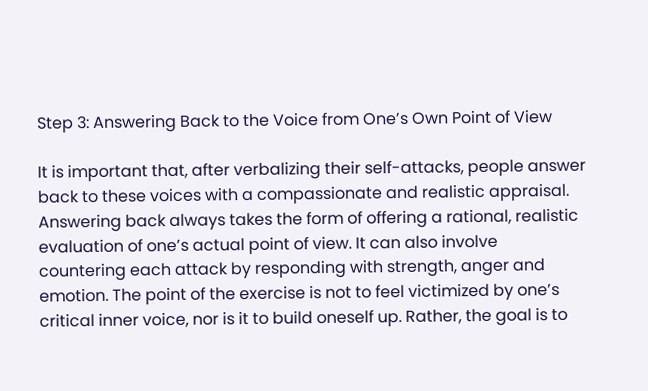Step 3: Answering Back to the Voice from One’s Own Point of View

It is important that, after verbalizing their self-attacks, people answer back to these voices with a compassionate and realistic appraisal. Answering back always takes the form of offering a rational, realistic evaluation of one’s actual point of view. It can also involve countering each attack by responding with strength, anger and emotion. The point of the exercise is not to feel victimized by one’s critical inner voice, nor is it to build oneself up. Rather, the goal is to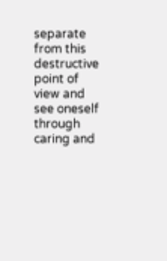separate from this destructive point of view and see oneself through caring and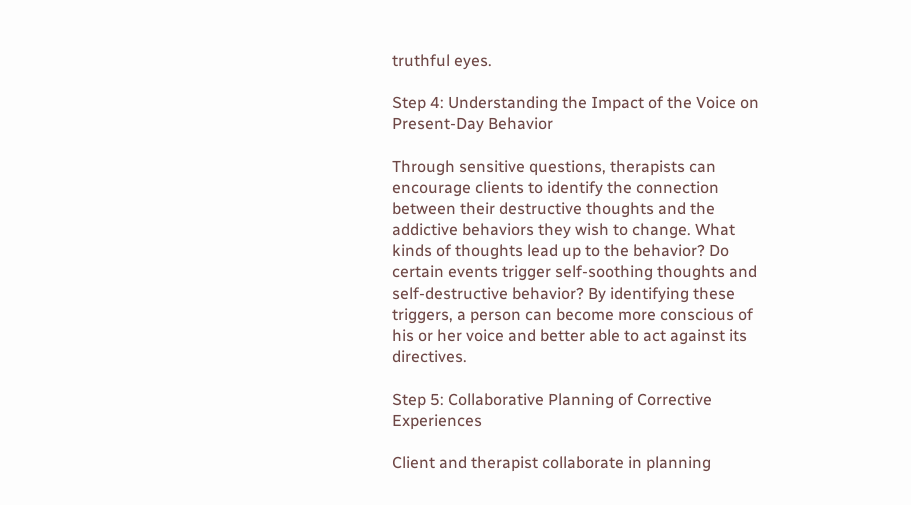truthful eyes.

Step 4: Understanding the Impact of the Voice on Present-Day Behavior

Through sensitive questions, therapists can encourage clients to identify the connection between their destructive thoughts and the addictive behaviors they wish to change. What kinds of thoughts lead up to the behavior? Do certain events trigger self-soothing thoughts and self-destructive behavior? By identifying these triggers, a person can become more conscious of his or her voice and better able to act against its directives.

Step 5: Collaborative Planning of Corrective Experiences

Client and therapist collaborate in planning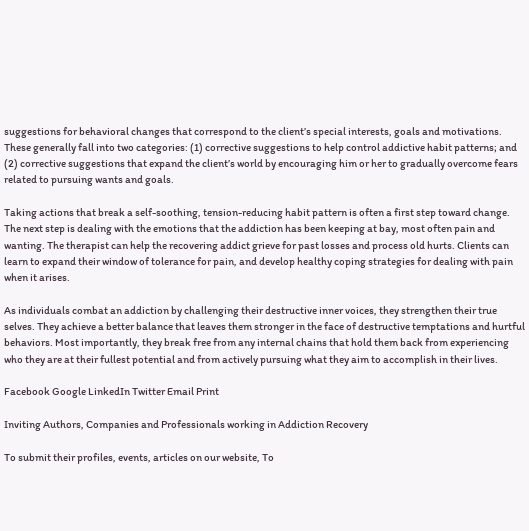suggestions for behavioral changes that correspond to the client’s special interests, goals and motivations. These generally fall into two categories: (1) corrective suggestions to help control addictive habit patterns; and (2) corrective suggestions that expand the client’s world by encouraging him or her to gradually overcome fears related to pursuing wants and goals.

Taking actions that break a self-soothing, tension-reducing habit pattern is often a first step toward change. The next step is dealing with the emotions that the addiction has been keeping at bay, most often pain and wanting. The therapist can help the recovering addict grieve for past losses and process old hurts. Clients can learn to expand their window of tolerance for pain, and develop healthy coping strategies for dealing with pain when it arises.

As individuals combat an addiction by challenging their destructive inner voices, they strengthen their true selves. They achieve a better balance that leaves them stronger in the face of destructive temptations and hurtful behaviors. Most importantly, they break free from any internal chains that hold them back from experiencing who they are at their fullest potential and from actively pursuing what they aim to accomplish in their lives.

Facebook Google LinkedIn Twitter Email Print

Inviting Authors, Companies and Professionals working in Addiction Recovery

To submit their profiles, events, articles on our website, To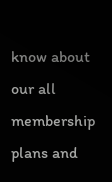know about our all membership plans and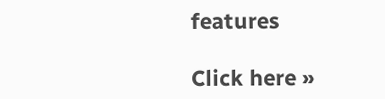features

Click here »